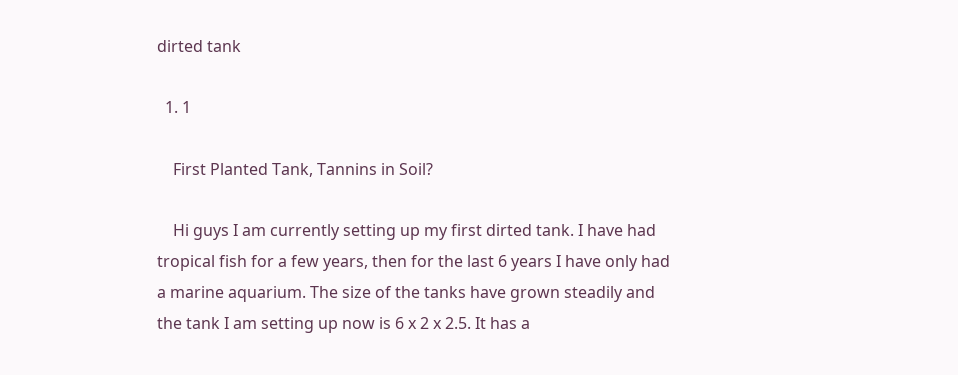dirted tank

  1. 1

    First Planted Tank, Tannins in Soil?

    Hi guys I am currently setting up my first dirted tank. I have had tropical fish for a few years, then for the last 6 years I have only had a marine aquarium. The size of the tanks have grown steadily and the tank I am setting up now is 6 x 2 x 2.5. It has a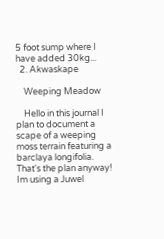5 foot sump where I have added 30kg...
  2. Akwaskape

    Weeping Meadow

    Hello in this journal I plan to document a scape of a weeping moss terrain featuring a barclaya longifolia. That's the plan anyway! Im using a Juwel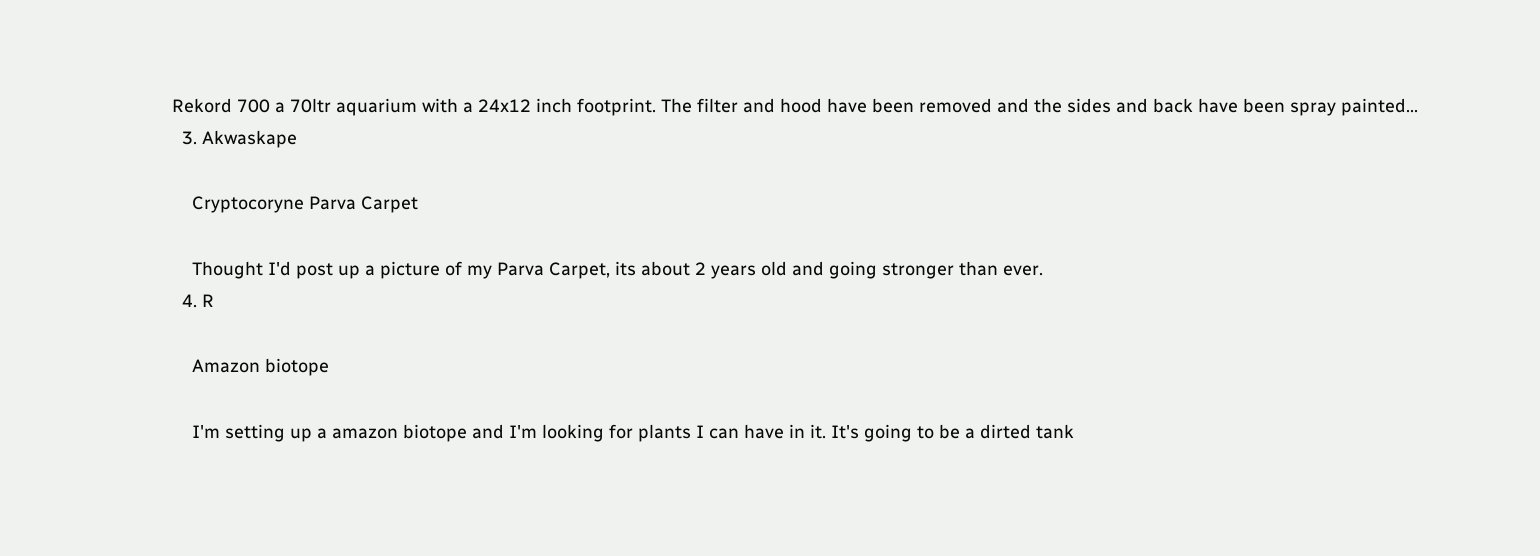Rekord 700 a 70ltr aquarium with a 24x12 inch footprint. The filter and hood have been removed and the sides and back have been spray painted...
  3. Akwaskape

    Cryptocoryne Parva Carpet

    Thought I'd post up a picture of my Parva Carpet, its about 2 years old and going stronger than ever.
  4. R

    Amazon biotope

    I'm setting up a amazon biotope and I'm looking for plants I can have in it. It's going to be a dirted tank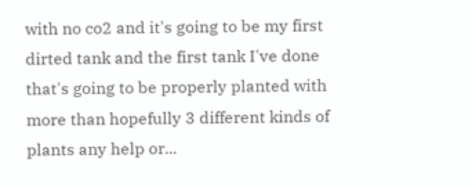with no co2 and it's going to be my first dirted tank and the first tank I've done that's going to be properly planted with more than hopefully 3 different kinds of plants any help or...